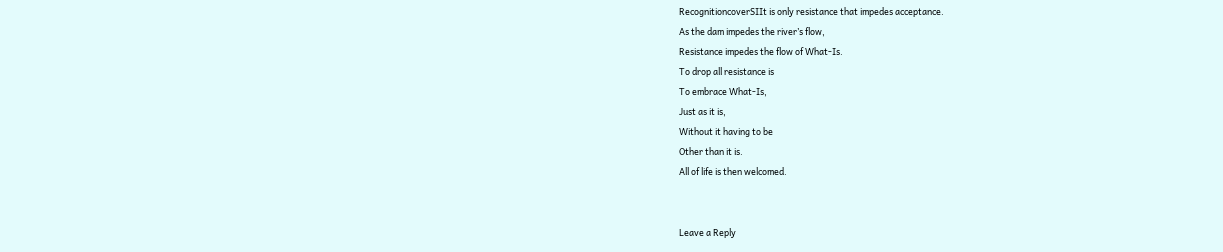RecognitioncoverSIIt is only resistance that impedes acceptance.
As the dam impedes the river’s flow,
Resistance impedes the flow of What-Is.
To drop all resistance is
To embrace What-Is,
Just as it is,
Without it having to be
Other than it is.
All of life is then welcomed.


Leave a Reply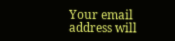Your email address will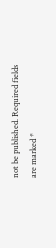not be published. Required fields are marked *